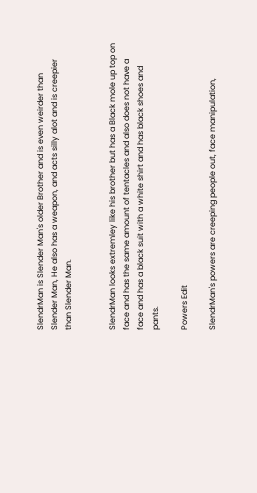SlendrMan is Slender Man's older Brother and is even weirder than Slender Man, He also has a weapon, and acts silly alot and is creepier than Slender Man.


SlendrMan looks extremley like his brother but has a Black mole up top on face and has the same amount of tentacles and also does not have a face and has a black suit with a white shirt and has black shoes and pants.

Powers Edit

SlendrMan's powers are creeping people out, face manipulation,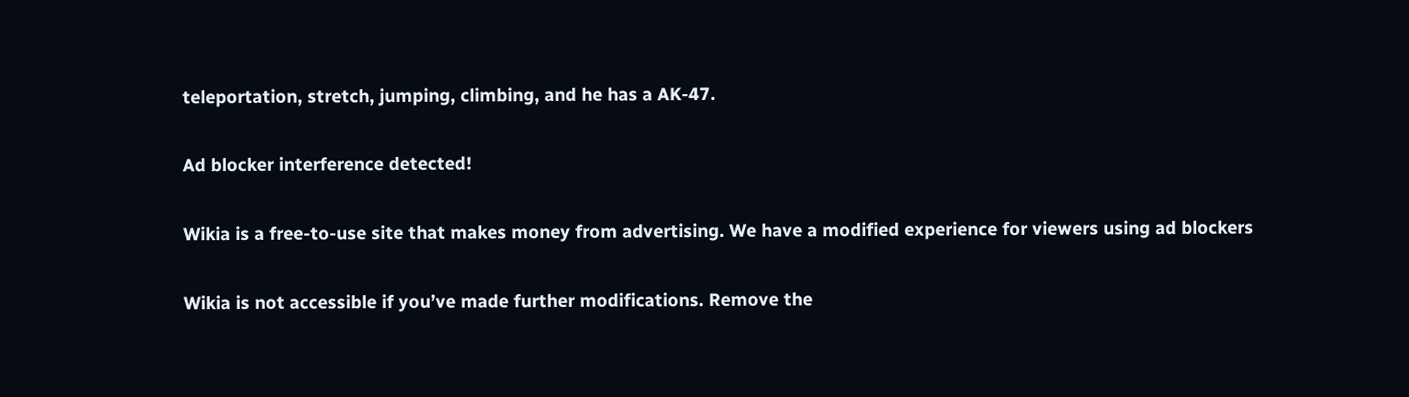teleportation, stretch, jumping, climbing, and he has a AK-47.

Ad blocker interference detected!

Wikia is a free-to-use site that makes money from advertising. We have a modified experience for viewers using ad blockers

Wikia is not accessible if you’ve made further modifications. Remove the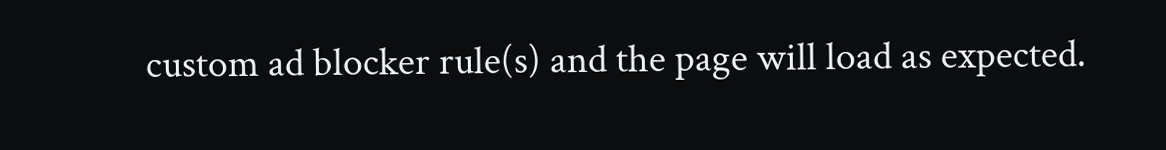custom ad blocker rule(s) and the page will load as expected.